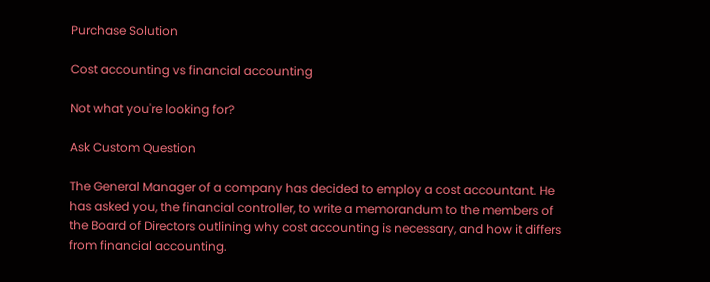Purchase Solution

Cost accounting vs financial accounting

Not what you're looking for?

Ask Custom Question

The General Manager of a company has decided to employ a cost accountant. He has asked you, the financial controller, to write a memorandum to the members of the Board of Directors outlining why cost accounting is necessary, and how it differs from financial accounting.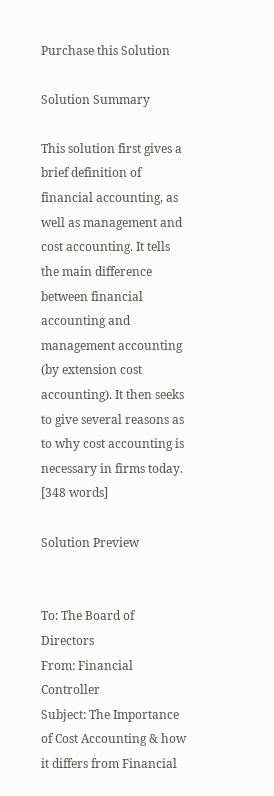Purchase this Solution

Solution Summary

This solution first gives a brief definition of financial accounting, as well as management and cost accounting. It tells the main difference between financial accounting and management accounting (by extension cost accounting). It then seeks to give several reasons as to why cost accounting is necessary in firms today. [348 words]

Solution Preview


To: The Board of Directors
From: Financial Controller
Subject: The Importance of Cost Accounting & how it differs from Financial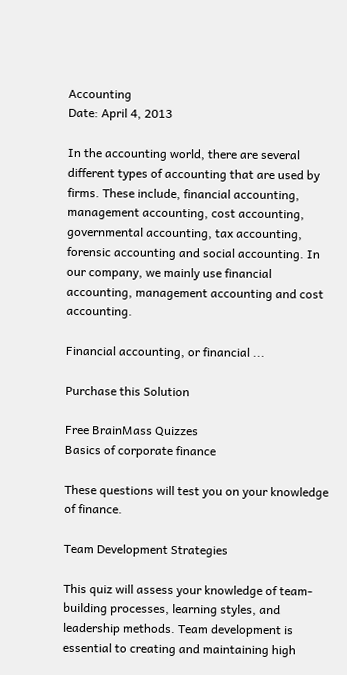Accounting
Date: April 4, 2013

In the accounting world, there are several different types of accounting that are used by firms. These include, financial accounting, management accounting, cost accounting, governmental accounting, tax accounting, forensic accounting and social accounting. In our company, we mainly use financial accounting, management accounting and cost accounting.

Financial accounting, or financial ...

Purchase this Solution

Free BrainMass Quizzes
Basics of corporate finance

These questions will test you on your knowledge of finance.

Team Development Strategies

This quiz will assess your knowledge of team-building processes, learning styles, and leadership methods. Team development is essential to creating and maintaining high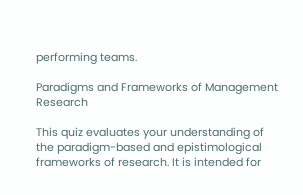performing teams.

Paradigms and Frameworks of Management Research

This quiz evaluates your understanding of the paradigm-based and epistimological frameworks of research. It is intended for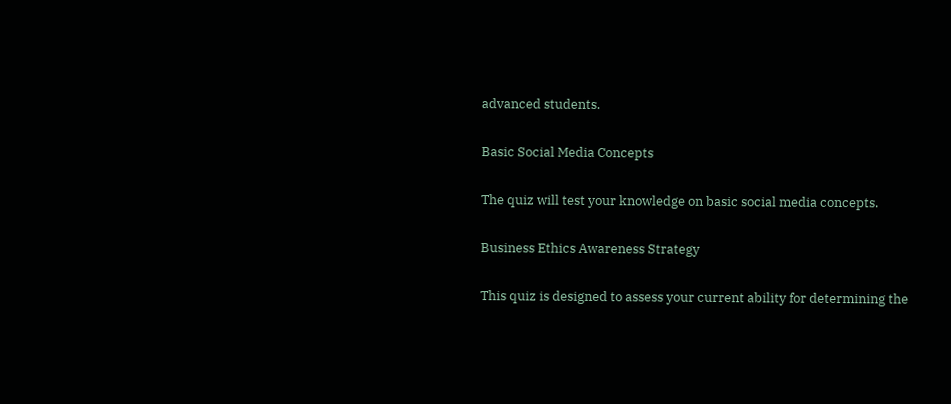advanced students.

Basic Social Media Concepts

The quiz will test your knowledge on basic social media concepts.

Business Ethics Awareness Strategy

This quiz is designed to assess your current ability for determining the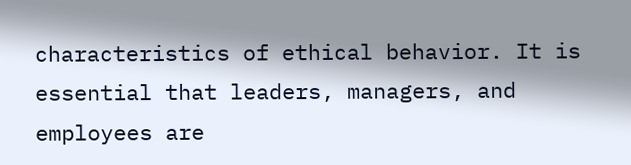characteristics of ethical behavior. It is essential that leaders, managers, and employees are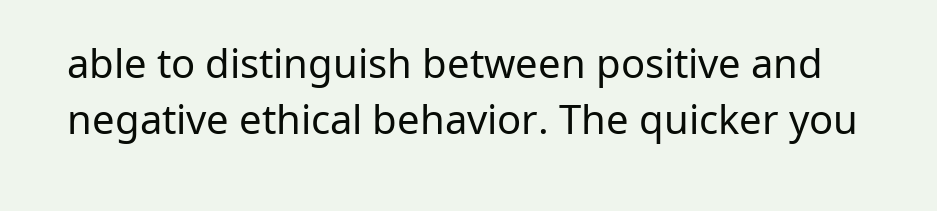able to distinguish between positive and negative ethical behavior. The quicker you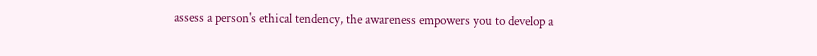assess a person's ethical tendency, the awareness empowers you to develop a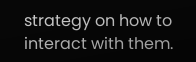strategy on how to interact with them.